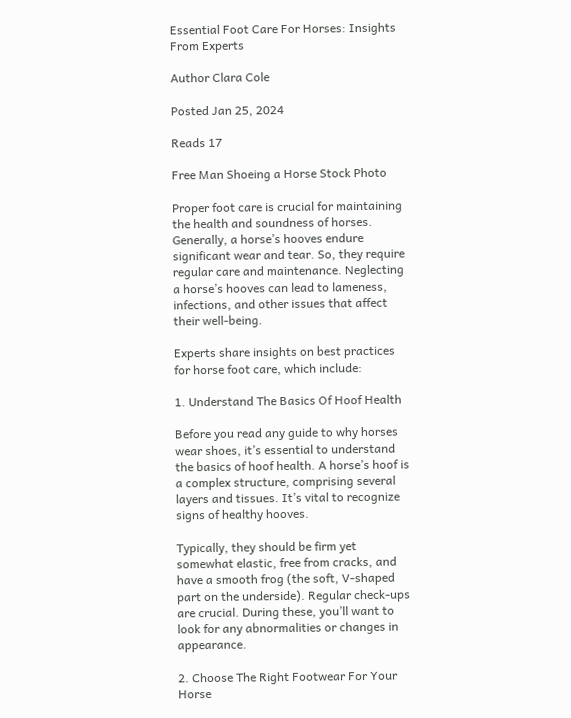Essential Foot Care For Horses: Insights From Experts

Author Clara Cole

Posted Jan 25, 2024

Reads 17

Free Man Shoeing a Horse Stock Photo

Proper foot care is crucial for maintaining the health and soundness of horses. Generally, a horse’s hooves endure significant wear and tear. So, they require regular care and maintenance. Neglecting a horse’s hooves can lead to lameness, infections, and other issues that affect their well-being.

Experts share insights on best practices for horse foot care, which include:

1. Understand The Basics Of Hoof Health

Before you read any guide to why horses wear shoes, it’s essential to understand the basics of hoof health. A horse’s hoof is a complex structure, comprising several layers and tissues. It’s vital to recognize signs of healthy hooves.

Typically, they should be firm yet somewhat elastic, free from cracks, and have a smooth frog (the soft, V-shaped part on the underside). Regular check-ups are crucial. During these, you’ll want to look for any abnormalities or changes in appearance.

2. Choose The Right Footwear For Your Horse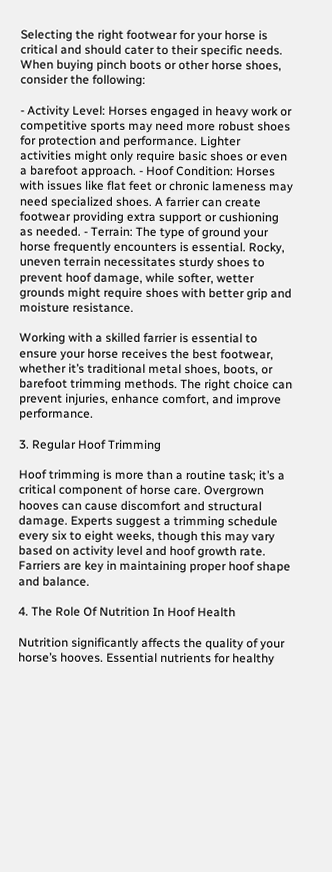Selecting the right footwear for your horse is critical and should cater to their specific needs. When buying pinch boots or other horse shoes, consider the following:

- Activity Level: Horses engaged in heavy work or competitive sports may need more robust shoes for protection and performance. Lighter activities might only require basic shoes or even a barefoot approach. - Hoof Condition: Horses with issues like flat feet or chronic lameness may need specialized shoes. A farrier can create footwear providing extra support or cushioning as needed. - Terrain: The type of ground your horse frequently encounters is essential. Rocky, uneven terrain necessitates sturdy shoes to prevent hoof damage, while softer, wetter grounds might require shoes with better grip and moisture resistance.

Working with a skilled farrier is essential to ensure your horse receives the best footwear, whether it’s traditional metal shoes, boots, or barefoot trimming methods. The right choice can prevent injuries, enhance comfort, and improve performance.

3. Regular Hoof Trimming

Hoof trimming is more than a routine task; it’s a critical component of horse care. Overgrown hooves can cause discomfort and structural damage. Experts suggest a trimming schedule every six to eight weeks, though this may vary based on activity level and hoof growth rate. Farriers are key in maintaining proper hoof shape and balance.

4. The Role Of Nutrition In Hoof Health

Nutrition significantly affects the quality of your horse’s hooves. Essential nutrients for healthy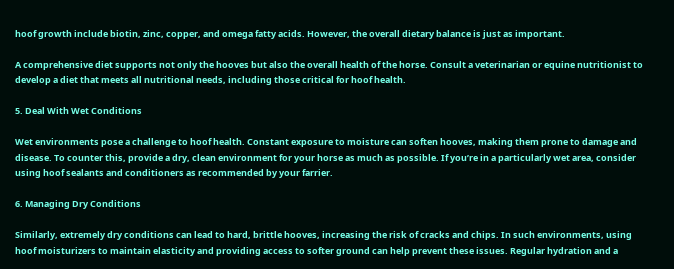hoof growth include biotin, zinc, copper, and omega fatty acids. However, the overall dietary balance is just as important.

A comprehensive diet supports not only the hooves but also the overall health of the horse. Consult a veterinarian or equine nutritionist to develop a diet that meets all nutritional needs, including those critical for hoof health.

5. Deal With Wet Conditions

Wet environments pose a challenge to hoof health. Constant exposure to moisture can soften hooves, making them prone to damage and disease. To counter this, provide a dry, clean environment for your horse as much as possible. If you’re in a particularly wet area, consider using hoof sealants and conditioners as recommended by your farrier.

6. Managing Dry Conditions

Similarly, extremely dry conditions can lead to hard, brittle hooves, increasing the risk of cracks and chips. In such environments, using hoof moisturizers to maintain elasticity and providing access to softer ground can help prevent these issues. Regular hydration and a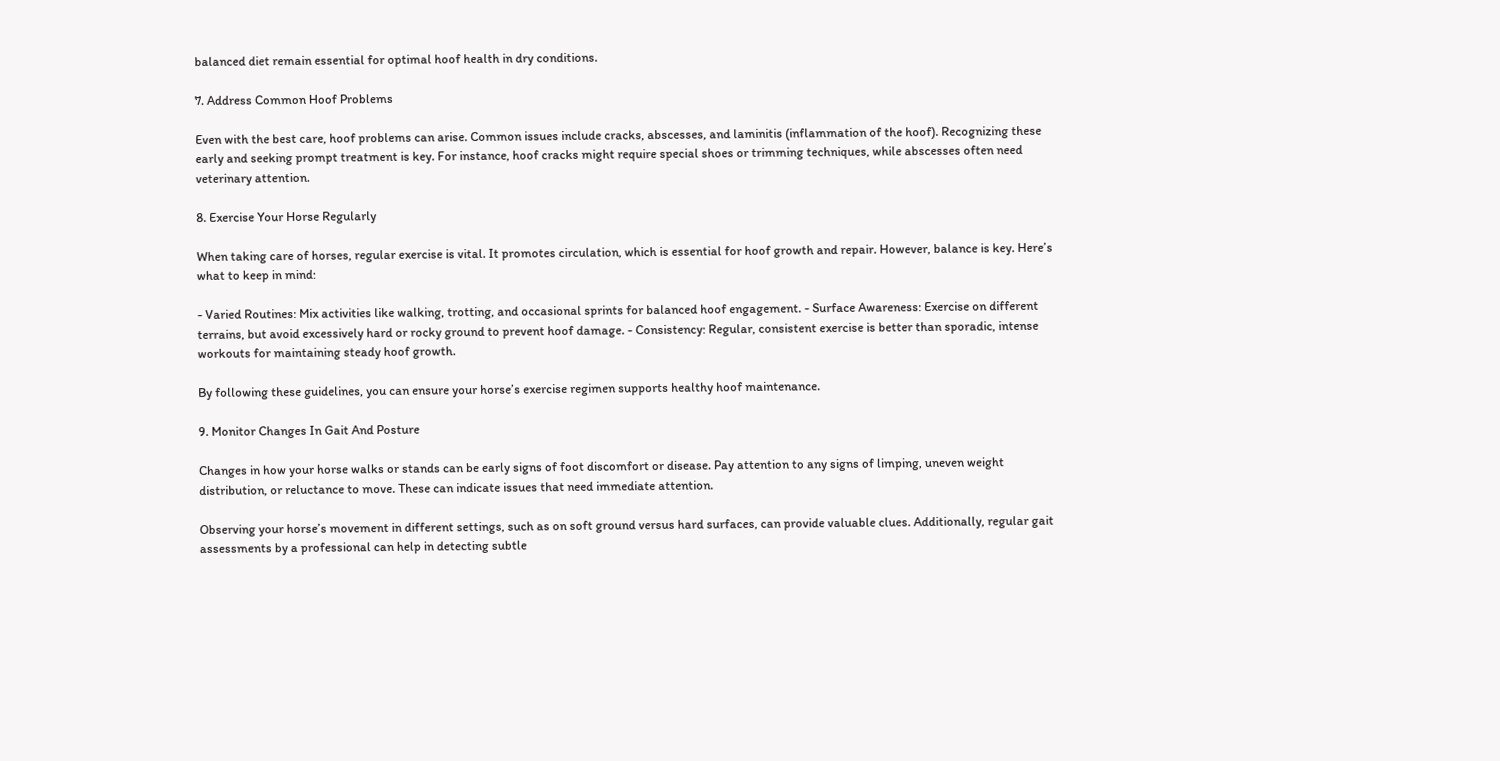balanced diet remain essential for optimal hoof health in dry conditions.

7. Address Common Hoof Problems

Even with the best care, hoof problems can arise. Common issues include cracks, abscesses, and laminitis (inflammation of the hoof). Recognizing these early and seeking prompt treatment is key. For instance, hoof cracks might require special shoes or trimming techniques, while abscesses often need veterinary attention.

8. Exercise Your Horse Regularly

When taking care of horses, regular exercise is vital. It promotes circulation, which is essential for hoof growth and repair. However, balance is key. Here’s what to keep in mind:

- Varied Routines: Mix activities like walking, trotting, and occasional sprints for balanced hoof engagement. - Surface Awareness: Exercise on different terrains, but avoid excessively hard or rocky ground to prevent hoof damage. - Consistency: Regular, consistent exercise is better than sporadic, intense workouts for maintaining steady hoof growth.

By following these guidelines, you can ensure your horse’s exercise regimen supports healthy hoof maintenance.

9. Monitor Changes In Gait And Posture

Changes in how your horse walks or stands can be early signs of foot discomfort or disease. Pay attention to any signs of limping, uneven weight distribution, or reluctance to move. These can indicate issues that need immediate attention.

Observing your horse’s movement in different settings, such as on soft ground versus hard surfaces, can provide valuable clues. Additionally, regular gait assessments by a professional can help in detecting subtle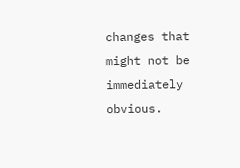changes that might not be immediately obvious.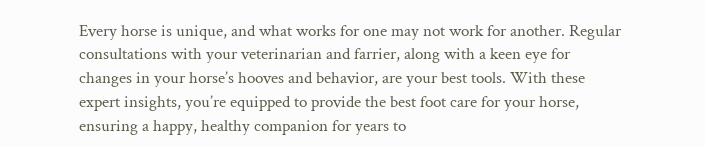Every horse is unique, and what works for one may not work for another. Regular consultations with your veterinarian and farrier, along with a keen eye for changes in your horse’s hooves and behavior, are your best tools. With these expert insights, you’re equipped to provide the best foot care for your horse, ensuring a happy, healthy companion for years to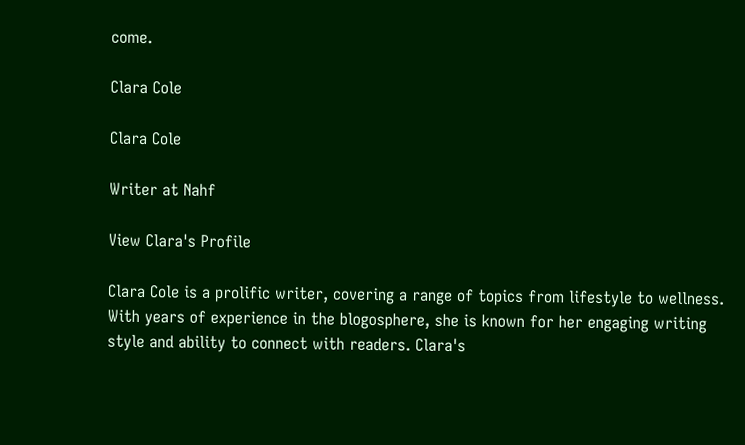come.

Clara Cole

Clara Cole

Writer at Nahf

View Clara's Profile

Clara Cole is a prolific writer, covering a range of topics from lifestyle to wellness. With years of experience in the blogosphere, she is known for her engaging writing style and ability to connect with readers. Clara's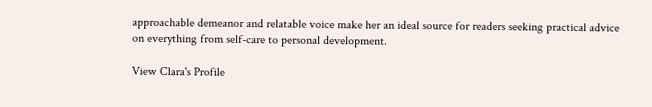approachable demeanor and relatable voice make her an ideal source for readers seeking practical advice on everything from self-care to personal development.

View Clara's Profile